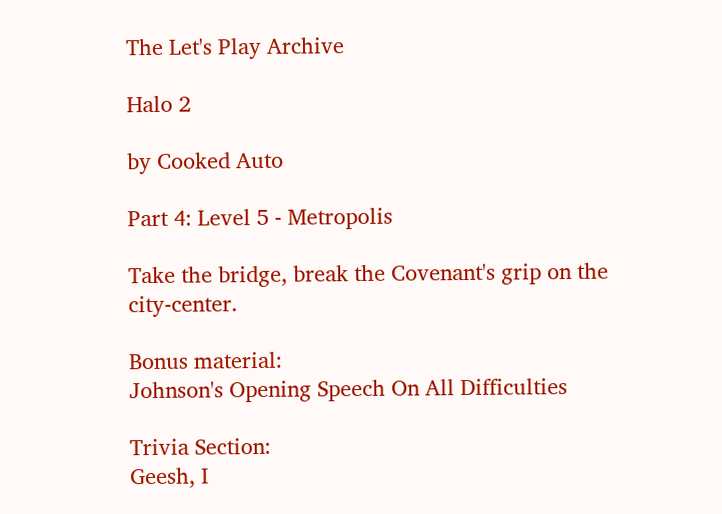The Let's Play Archive

Halo 2

by Cooked Auto

Part 4: Level 5 - Metropolis

Take the bridge, break the Covenant's grip on the city-center.

Bonus material:
Johnson's Opening Speech On All Difficulties

Trivia Section:
Geesh, I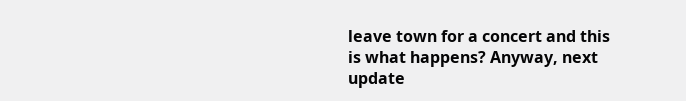leave town for a concert and this is what happens? Anyway, next update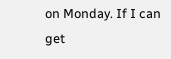on Monday. If I can get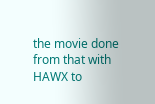the movie done from that with HAWX to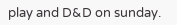play and D&D on sunday.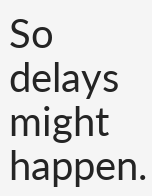So delays might happen.